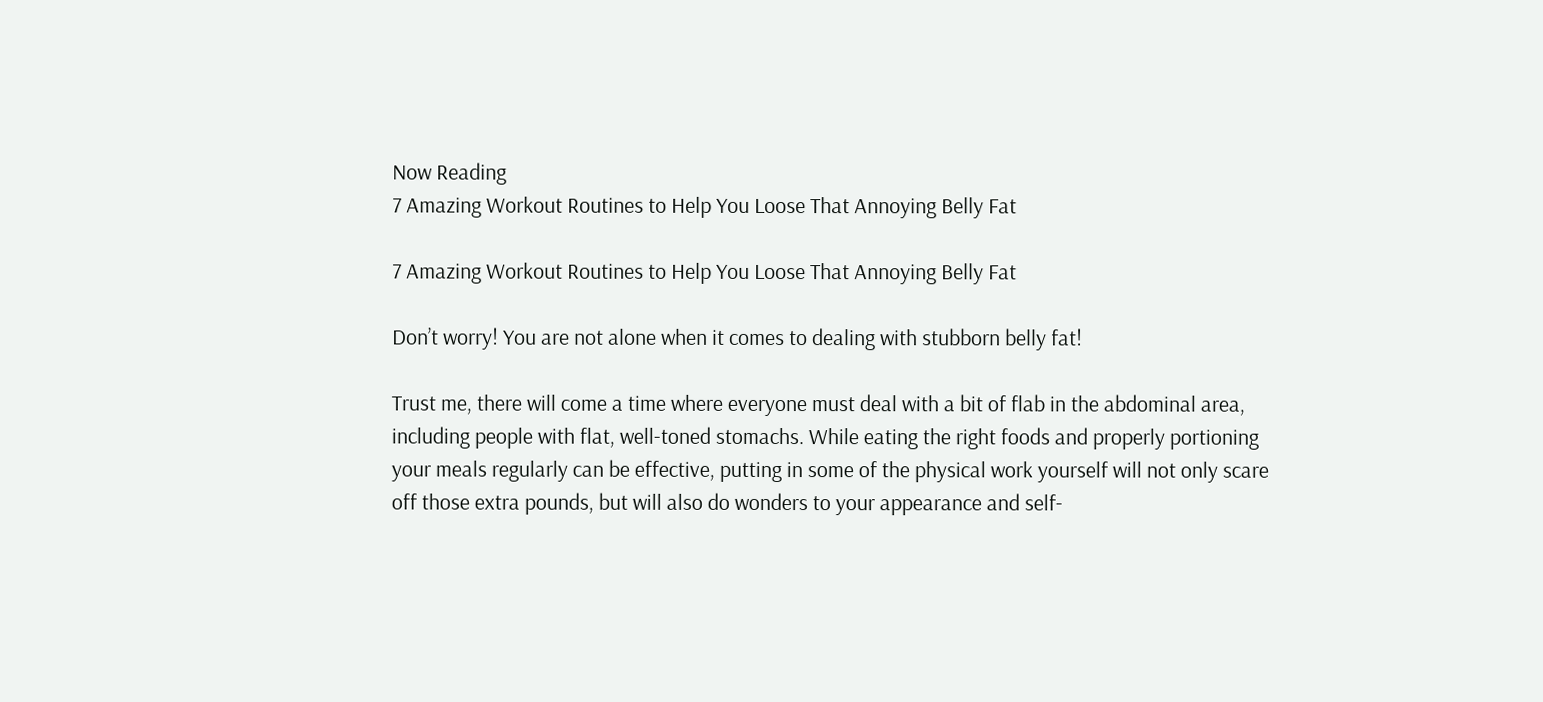Now Reading
7 Amazing Workout Routines to Help You Loose That Annoying Belly Fat

7 Amazing Workout Routines to Help You Loose That Annoying Belly Fat

Don’t worry! You are not alone when it comes to dealing with stubborn belly fat!

Trust me, there will come a time where everyone must deal with a bit of flab in the abdominal area, including people with flat, well-toned stomachs. While eating the right foods and properly portioning your meals regularly can be effective, putting in some of the physical work yourself will not only scare off those extra pounds, but will also do wonders to your appearance and self-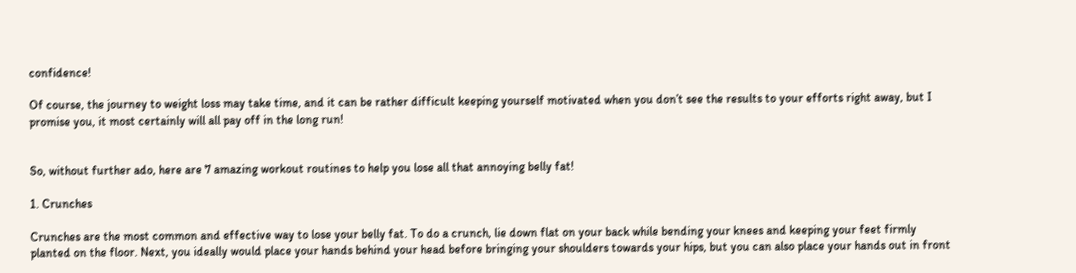confidence!

Of course, the journey to weight loss may take time, and it can be rather difficult keeping yourself motivated when you don’t see the results to your efforts right away, but I promise you, it most certainly will all pay off in the long run!


So, without further ado, here are 7 amazing workout routines to help you lose all that annoying belly fat!

1. Crunches

Crunches are the most common and effective way to lose your belly fat. To do a crunch, lie down flat on your back while bending your knees and keeping your feet firmly planted on the floor. Next, you ideally would place your hands behind your head before bringing your shoulders towards your hips, but you can also place your hands out in front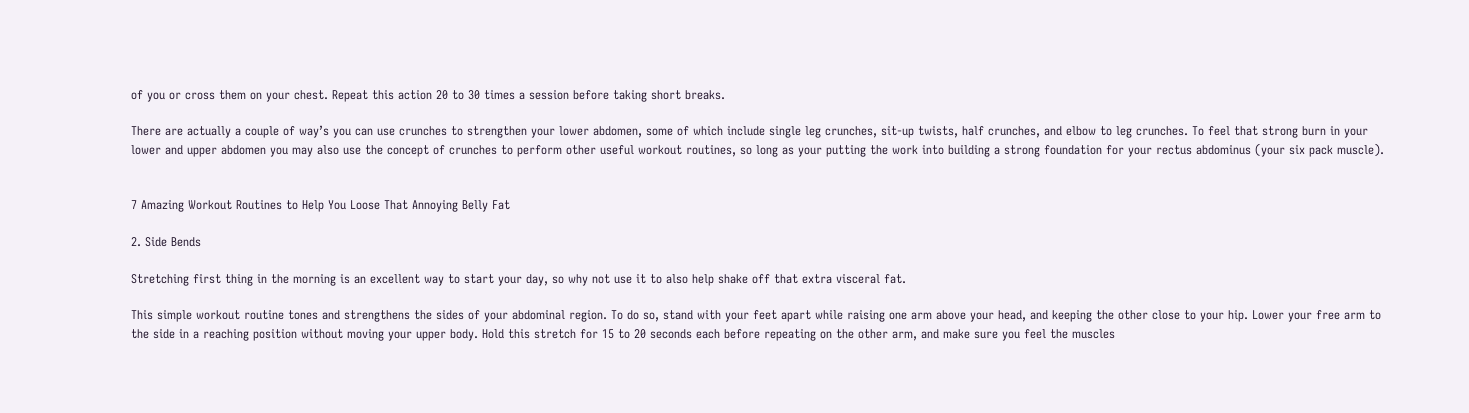of you or cross them on your chest. Repeat this action 20 to 30 times a session before taking short breaks.

There are actually a couple of way’s you can use crunches to strengthen your lower abdomen, some of which include single leg crunches, sit-up twists, half crunches, and elbow to leg crunches. To feel that strong burn in your lower and upper abdomen you may also use the concept of crunches to perform other useful workout routines, so long as your putting the work into building a strong foundation for your rectus abdominus (your six pack muscle).


7 Amazing Workout Routines to Help You Loose That Annoying Belly Fat

2. Side Bends

Stretching first thing in the morning is an excellent way to start your day, so why not use it to also help shake off that extra visceral fat.

This simple workout routine tones and strengthens the sides of your abdominal region. To do so, stand with your feet apart while raising one arm above your head, and keeping the other close to your hip. Lower your free arm to the side in a reaching position without moving your upper body. Hold this stretch for 15 to 20 seconds each before repeating on the other arm, and make sure you feel the muscles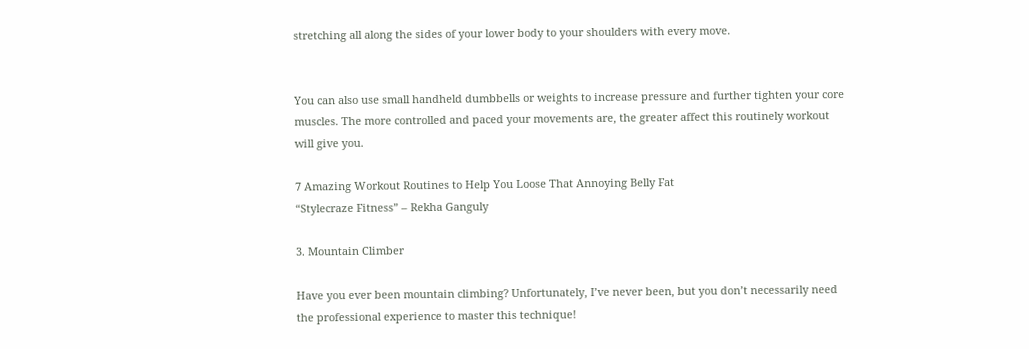stretching all along the sides of your lower body to your shoulders with every move.


You can also use small handheld dumbbells or weights to increase pressure and further tighten your core muscles. The more controlled and paced your movements are, the greater affect this routinely workout will give you.

7 Amazing Workout Routines to Help You Loose That Annoying Belly Fat
“Stylecraze Fitness” – Rekha Ganguly

3. Mountain Climber

Have you ever been mountain climbing? Unfortunately, I’ve never been, but you don’t necessarily need the professional experience to master this technique!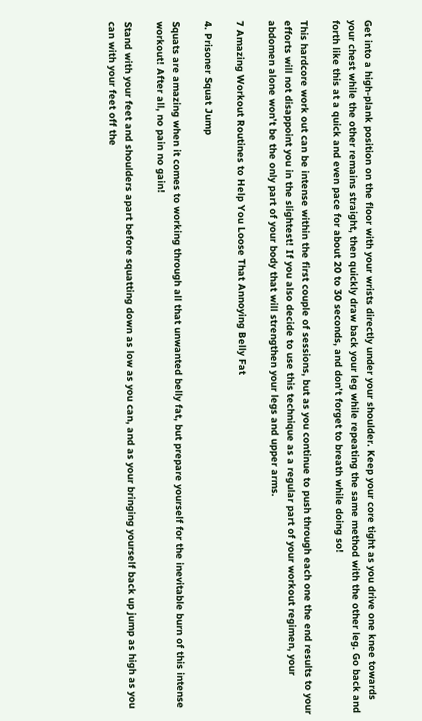Get into a high-plank position on the floor with your wrists directly under your shoulder. Keep your core tight as you drive one knee towards your chest while the other remains straight, then quickly draw back your leg while repeating the same method with the other leg. Go back and forth like this at a quick and even pace for about 20 to 30 seconds, and don’t forget to breath while doing so!

This hardcore work out can be intense within the first couple of sessions, but as you continue to push through each one the end results to your efforts will not disappoint you in the slightest! If you also decide to use this technique as a regular part of your workout regimen, your abdomen alone won’t be the only part of your body that will strengthen your legs and upper arms.

7 Amazing Workout Routines to Help You Loose That Annoying Belly Fat

4. Prisoner Squat Jump

Squats are amazing when it comes to working through all that unwanted belly fat, but prepare yourself for the inevitable burn of this intense workout! After all, no pain no gain!

Stand with your feet and shoulders apart before squatting down as low as you can, and as your bringing yourself back up jump as high as you can with your feet off the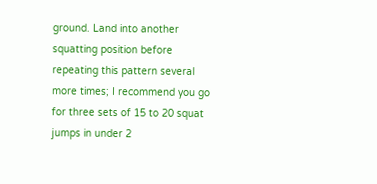ground. Land into another squatting position before repeating this pattern several more times; I recommend you go for three sets of 15 to 20 squat jumps in under 2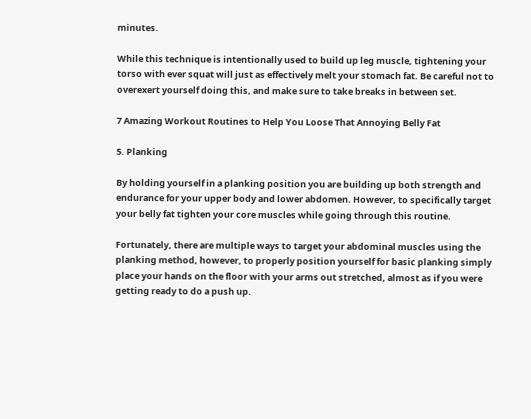minutes.

While this technique is intentionally used to build up leg muscle, tightening your torso with ever squat will just as effectively melt your stomach fat. Be careful not to overexert yourself doing this, and make sure to take breaks in between set.

7 Amazing Workout Routines to Help You Loose That Annoying Belly Fat

5. Planking

By holding yourself in a planking position you are building up both strength and endurance for your upper body and lower abdomen. However, to specifically target your belly fat tighten your core muscles while going through this routine.

Fortunately, there are multiple ways to target your abdominal muscles using the planking method, however, to properly position yourself for basic planking simply place your hands on the floor with your arms out stretched, almost as if you were getting ready to do a push up.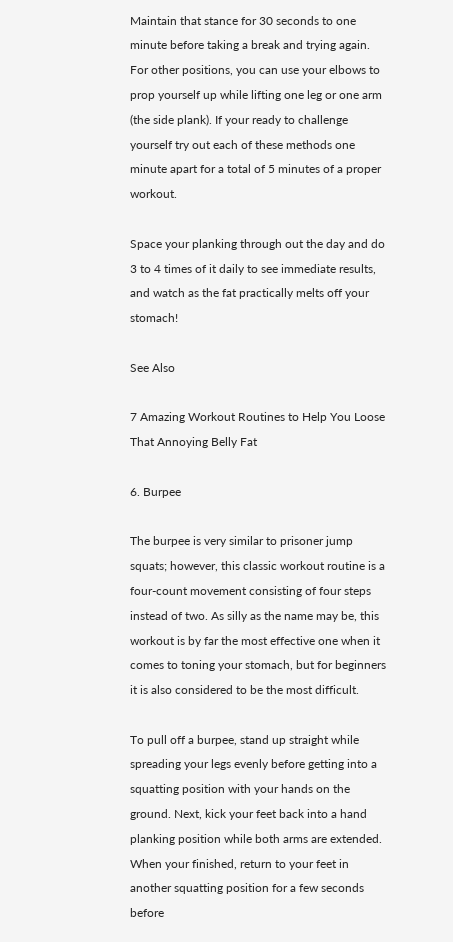Maintain that stance for 30 seconds to one minute before taking a break and trying again. For other positions, you can use your elbows to prop yourself up while lifting one leg or one arm (the side plank). If your ready to challenge yourself try out each of these methods one minute apart for a total of 5 minutes of a proper workout.

Space your planking through out the day and do 3 to 4 times of it daily to see immediate results, and watch as the fat practically melts off your stomach!

See Also

7 Amazing Workout Routines to Help You Loose That Annoying Belly Fat

6. Burpee

The burpee is very similar to prisoner jump squats; however, this classic workout routine is a four-count movement consisting of four steps instead of two. As silly as the name may be, this workout is by far the most effective one when it comes to toning your stomach, but for beginners it is also considered to be the most difficult.

To pull off a burpee, stand up straight while spreading your legs evenly before getting into a squatting position with your hands on the ground. Next, kick your feet back into a hand planking position while both arms are extended. When your finished, return to your feet in another squatting position for a few seconds before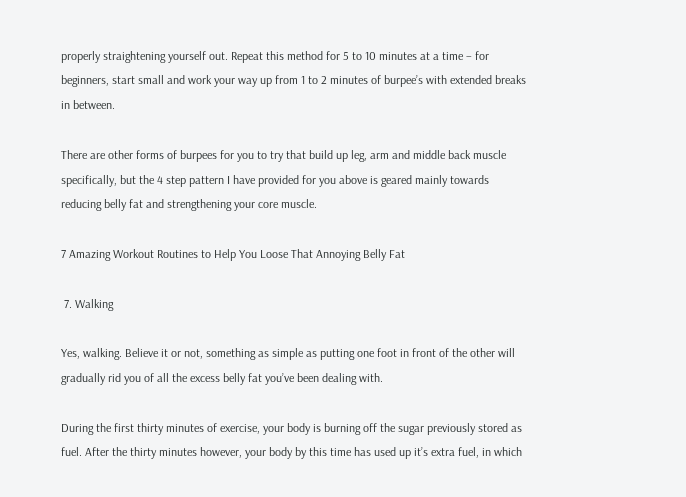properly straightening yourself out. Repeat this method for 5 to 10 minutes at a time – for beginners, start small and work your way up from 1 to 2 minutes of burpee’s with extended breaks in between.

There are other forms of burpees for you to try that build up leg, arm and middle back muscle specifically, but the 4 step pattern I have provided for you above is geared mainly towards reducing belly fat and strengthening your core muscle.

7 Amazing Workout Routines to Help You Loose That Annoying Belly Fat

 7. Walking

Yes, walking. Believe it or not, something as simple as putting one foot in front of the other will gradually rid you of all the excess belly fat you’ve been dealing with.

During the first thirty minutes of exercise, your body is burning off the sugar previously stored as fuel. After the thirty minutes however, your body by this time has used up it’s extra fuel, in which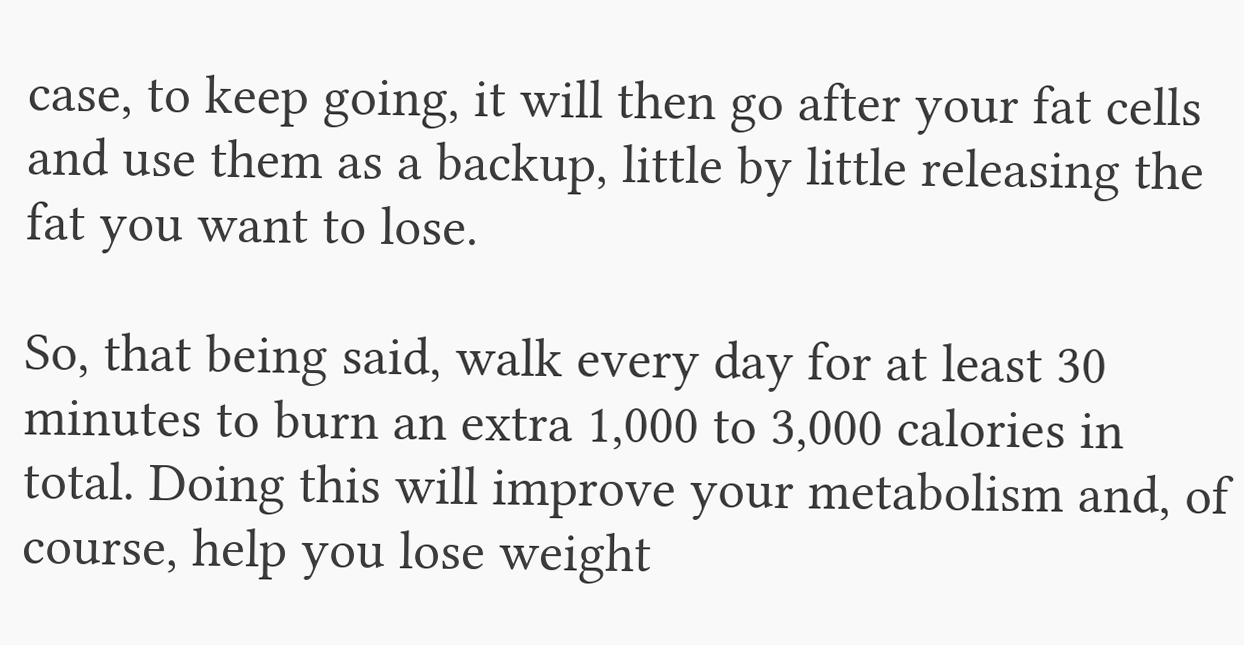case, to keep going, it will then go after your fat cells and use them as a backup, little by little releasing the fat you want to lose.

So, that being said, walk every day for at least 30 minutes to burn an extra 1,000 to 3,000 calories in total. Doing this will improve your metabolism and, of course, help you lose weight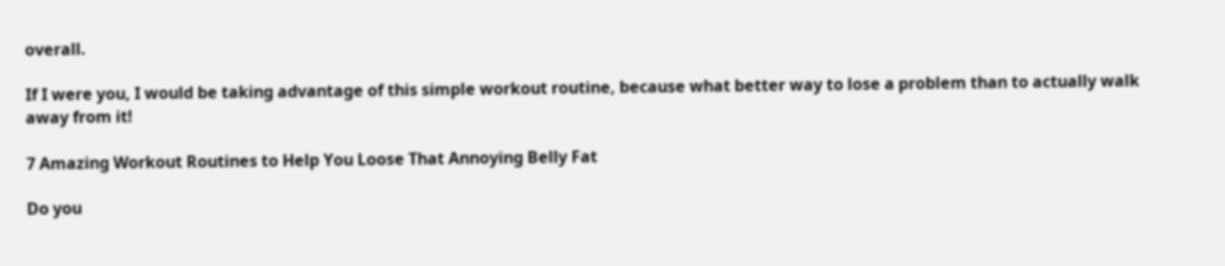overall.

If I were you, I would be taking advantage of this simple workout routine, because what better way to lose a problem than to actually walk away from it!

7 Amazing Workout Routines to Help You Loose That Annoying Belly Fat

Do you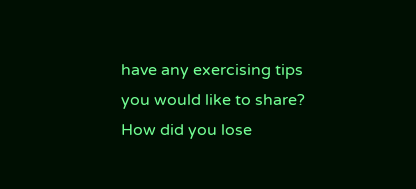have any exercising tips you would like to share? How did you lose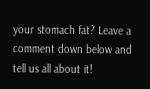your stomach fat? Leave a comment down below and tell us all about it!